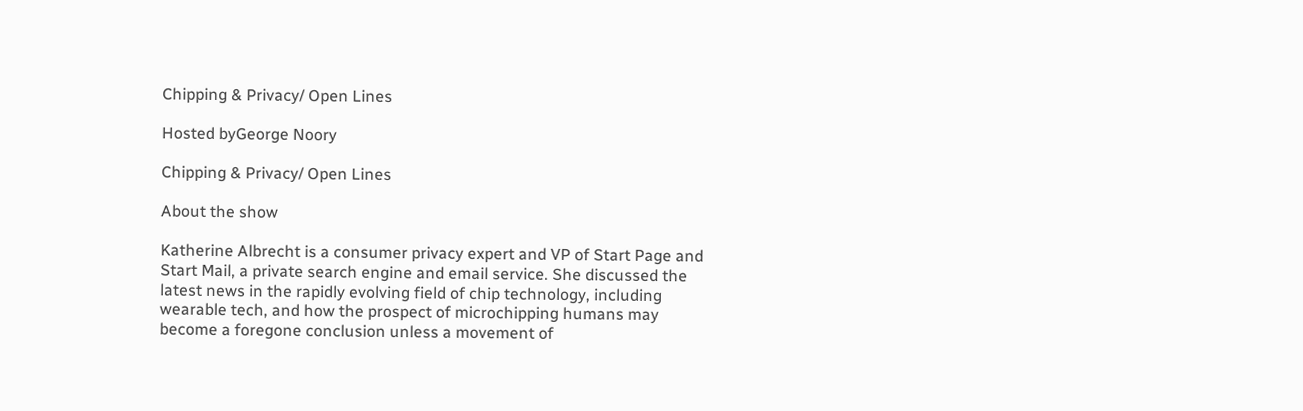Chipping & Privacy/ Open Lines

Hosted byGeorge Noory

Chipping & Privacy/ Open Lines

About the show

Katherine Albrecht is a consumer privacy expert and VP of Start Page and Start Mail, a private search engine and email service. She discussed the latest news in the rapidly evolving field of chip technology, including wearable tech, and how the prospect of microchipping humans may become a foregone conclusion unless a movement of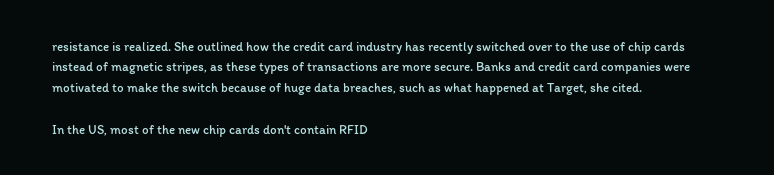resistance is realized. She outlined how the credit card industry has recently switched over to the use of chip cards instead of magnetic stripes, as these types of transactions are more secure. Banks and credit card companies were motivated to make the switch because of huge data breaches, such as what happened at Target, she cited.

In the US, most of the new chip cards don't contain RFID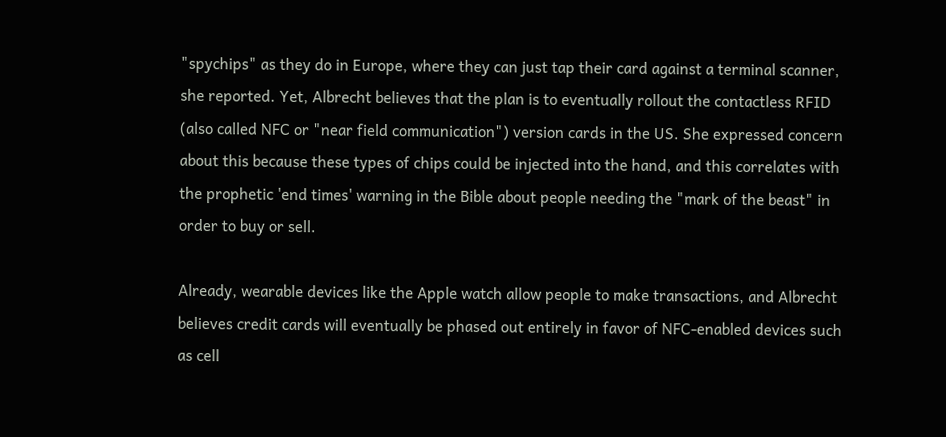"spychips" as they do in Europe, where they can just tap their card against a terminal scanner, she reported. Yet, Albrecht believes that the plan is to eventually rollout the contactless RFID (also called NFC or "near field communication") version cards in the US. She expressed concern about this because these types of chips could be injected into the hand, and this correlates with the prophetic 'end times' warning in the Bible about people needing the "mark of the beast" in order to buy or sell.

Already, wearable devices like the Apple watch allow people to make transactions, and Albrecht believes credit cards will eventually be phased out entirely in favor of NFC-enabled devices such as cell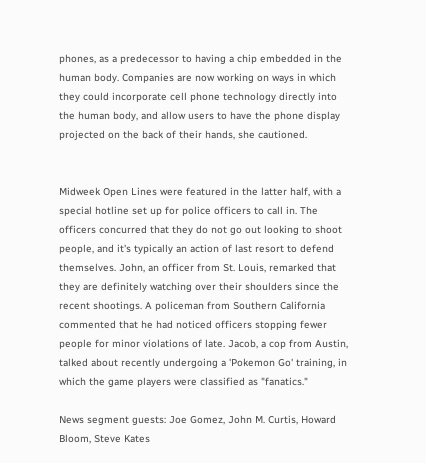phones, as a predecessor to having a chip embedded in the human body. Companies are now working on ways in which they could incorporate cell phone technology directly into the human body, and allow users to have the phone display projected on the back of their hands, she cautioned.


Midweek Open Lines were featured in the latter half, with a special hotline set up for police officers to call in. The officers concurred that they do not go out looking to shoot people, and it's typically an action of last resort to defend themselves. John, an officer from St. Louis, remarked that they are definitely watching over their shoulders since the recent shootings. A policeman from Southern California commented that he had noticed officers stopping fewer people for minor violations of late. Jacob, a cop from Austin, talked about recently undergoing a 'Pokemon Go' training, in which the game players were classified as "fanatics."

News segment guests: Joe Gomez, John M. Curtis, Howard Bloom, Steve Kates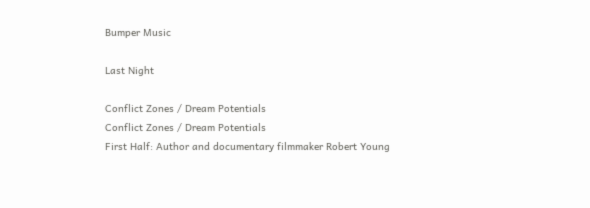Bumper Music

Last Night

Conflict Zones / Dream Potentials
Conflict Zones / Dream Potentials
First Half: Author and documentary filmmaker Robert Young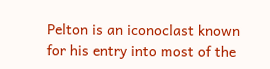Pelton is an iconoclast known for his entry into most of the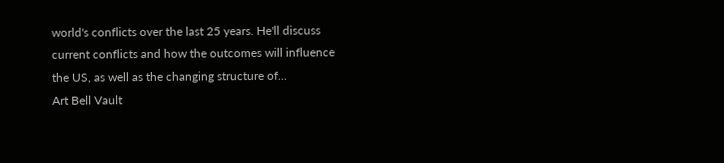world's conflicts over the last 25 years. He'll discuss current conflicts and how the outcomes will influence the US, as well as the changing structure of...
Art Bell Vault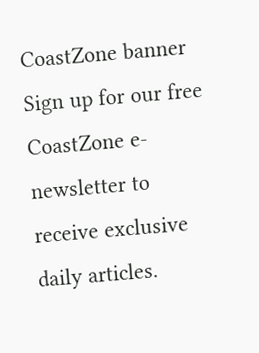CoastZone banner
Sign up for our free CoastZone e-newsletter to receive exclusive daily articles.